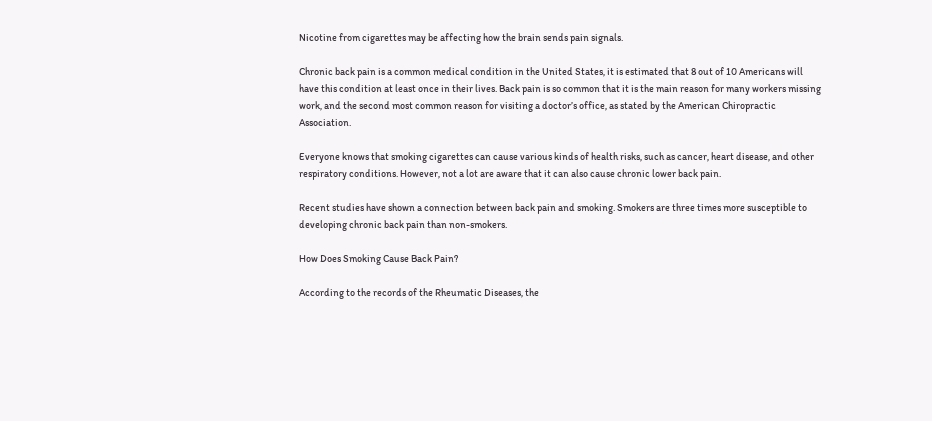Nicotine from cigarettes may be affecting how the brain sends pain signals.

Chronic back pain is a common medical condition in the United States, it is estimated that 8 out of 10 Americans will have this condition at least once in their lives. Back pain is so common that it is the main reason for many workers missing work, and the second most common reason for visiting a doctor’s office, as stated by the American Chiropractic Association.

Everyone knows that smoking cigarettes can cause various kinds of health risks, such as cancer, heart disease, and other respiratory conditions. However, not a lot are aware that it can also cause chronic lower back pain.

Recent studies have shown a connection between back pain and smoking. Smokers are three times more susceptible to developing chronic back pain than non-smokers.

How Does Smoking Cause Back Pain?

According to the records of the Rheumatic Diseases, the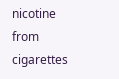nicotine from cigarettes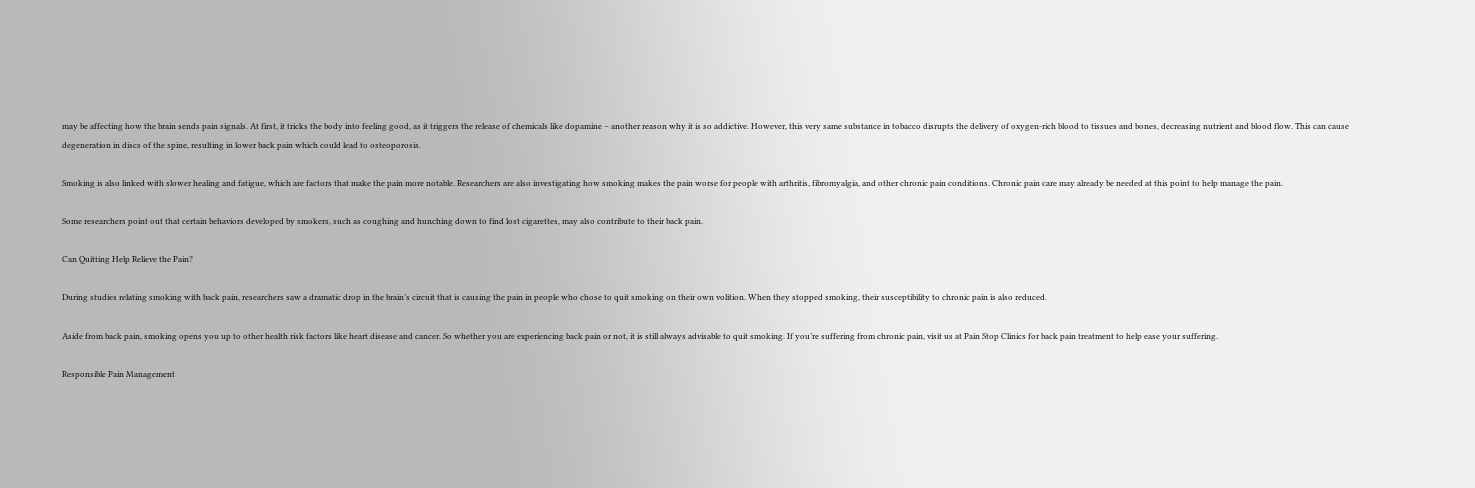may be affecting how the brain sends pain signals. At first, it tricks the body into feeling good, as it triggers the release of chemicals like dopamine – another reason why it is so addictive. However, this very same substance in tobacco disrupts the delivery of oxygen-rich blood to tissues and bones, decreasing nutrient and blood flow. This can cause degeneration in discs of the spine, resulting in lower back pain which could lead to osteoporosis.

Smoking is also linked with slower healing and fatigue, which are factors that make the pain more notable. Researchers are also investigating how smoking makes the pain worse for people with arthritis, fibromyalgia, and other chronic pain conditions. Chronic pain care may already be needed at this point to help manage the pain.

Some researchers point out that certain behaviors developed by smokers, such as coughing and hunching down to find lost cigarettes, may also contribute to their back pain.

Can Quitting Help Relieve the Pain?

During studies relating smoking with back pain, researchers saw a dramatic drop in the brain’s circuit that is causing the pain in people who chose to quit smoking on their own volition. When they stopped smoking, their susceptibility to chronic pain is also reduced.

Aside from back pain, smoking opens you up to other health risk factors like heart disease and cancer. So whether you are experiencing back pain or not, it is still always advisable to quit smoking. If you’re suffering from chronic pain, visit us at Pain Stop Clinics for back pain treatment to help ease your suffering.

Responsible Pain Management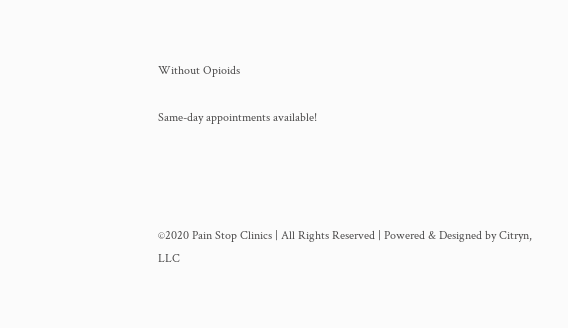Without Opioids

Same-day appointments available!




©2020 Pain Stop Clinics | All Rights Reserved | Powered & Designed by Citryn, LLC